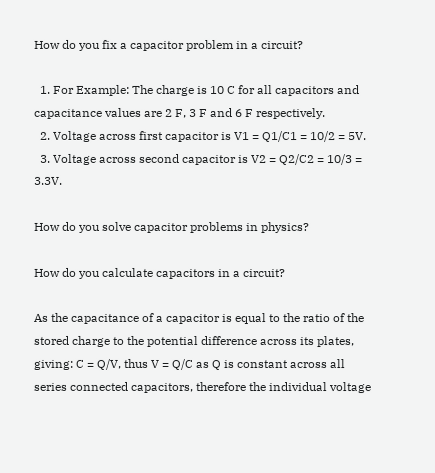How do you fix a capacitor problem in a circuit?

  1. For Example: The charge is 10 C for all capacitors and capacitance values are 2 F, 3 F and 6 F respectively.
  2. Voltage across first capacitor is V1 = Q1/C1 = 10/2 = 5V.
  3. Voltage across second capacitor is V2 = Q2/C2 = 10/3 = 3.3V.

How do you solve capacitor problems in physics?

How do you calculate capacitors in a circuit?

As the capacitance of a capacitor is equal to the ratio of the stored charge to the potential difference across its plates, giving: C = Q/V, thus V = Q/C as Q is constant across all series connected capacitors, therefore the individual voltage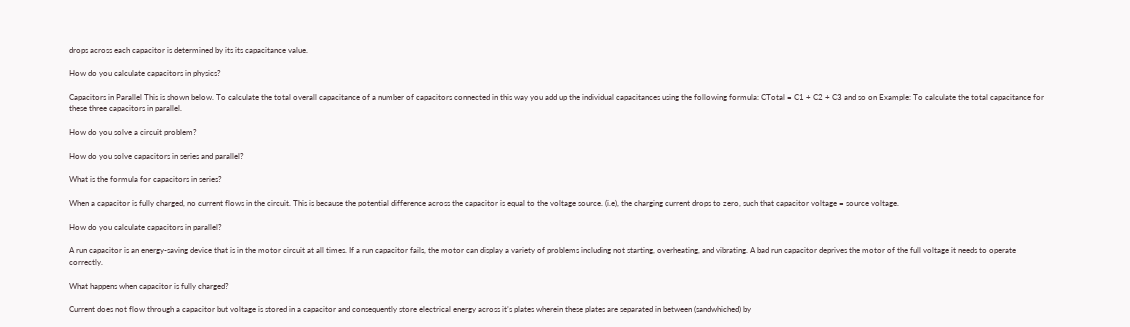drops across each capacitor is determined by its its capacitance value.

How do you calculate capacitors in physics?

Capacitors in Parallel This is shown below. To calculate the total overall capacitance of a number of capacitors connected in this way you add up the individual capacitances using the following formula: CTotal = C1 + C2 + C3 and so on Example: To calculate the total capacitance for these three capacitors in parallel.

How do you solve a circuit problem?

How do you solve capacitors in series and parallel?

What is the formula for capacitors in series?

When a capacitor is fully charged, no current flows in the circuit. This is because the potential difference across the capacitor is equal to the voltage source. (i.e), the charging current drops to zero, such that capacitor voltage = source voltage.

How do you calculate capacitors in parallel?

A run capacitor is an energy-saving device that is in the motor circuit at all times. If a run capacitor fails, the motor can display a variety of problems including not starting, overheating, and vibrating. A bad run capacitor deprives the motor of the full voltage it needs to operate correctly.

What happens when capacitor is fully charged?

Current does not flow through a capacitor but voltage is stored in a capacitor and consequently store electrical energy across it’s plates wherein these plates are separated in between (sandwhiched) by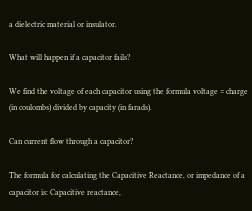a dielectric material or insulator.

What will happen if a capacitor fails?

We find the voltage of each capacitor using the formula voltage = charge (in coulombs) divided by capacity (in farads).

Can current flow through a capacitor?

The formula for calculating the Capacitive Reactance, or impedance of a capacitor is: Capacitive reactance,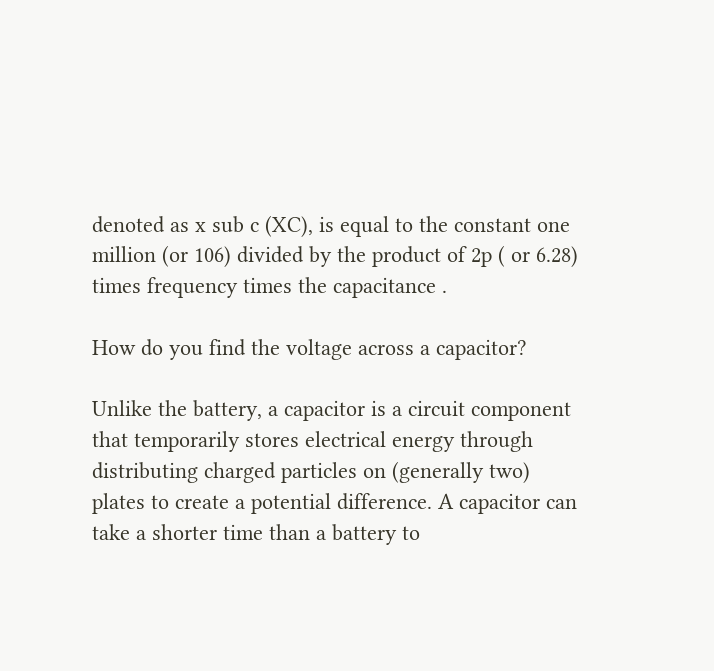denoted as x sub c (XC), is equal to the constant one million (or 106) divided by the product of 2p ( or 6.28) times frequency times the capacitance .

How do you find the voltage across a capacitor?

Unlike the battery, a capacitor is a circuit component that temporarily stores electrical energy through distributing charged particles on (generally two) plates to create a potential difference. A capacitor can take a shorter time than a battery to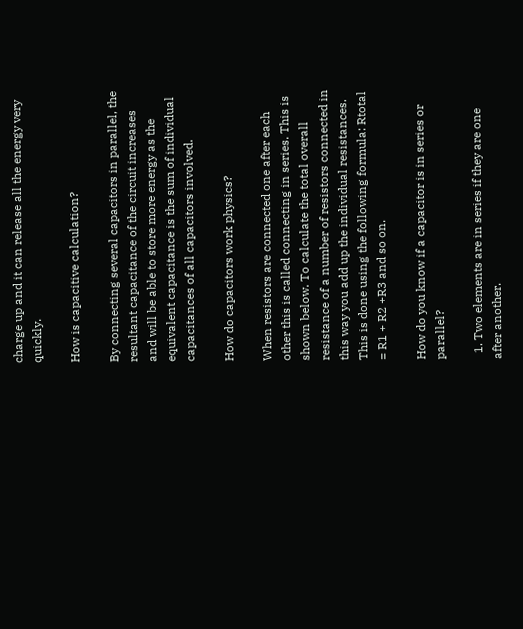charge up and it can release all the energy very quickly.

How is capacitive calculation?

By connecting several capacitors in parallel, the resultant capacitance of the circuit increases and will be able to store more energy as the equivalent capacitance is the sum of individual capacitances of all capacitors involved.

How do capacitors work physics?

When resistors are connected one after each other this is called connecting in series. This is shown below. To calculate the total overall resistance of a number of resistors connected in this way you add up the individual resistances. This is done using the following formula: Rtotal = R1 + R2 +R3 and so on.

How do you know if a capacitor is in series or parallel?

  1. Two elements are in series if they are one after another.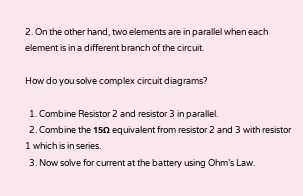2. On the other hand, two elements are in parallel when each element is in a different branch of the circuit.

How do you solve complex circuit diagrams?

  1. Combine Resistor 2 and resistor 3 in parallel.
  2. Combine the 15Ω equivalent from resistor 2 and 3 with resistor 1 which is in series.
  3. Now solve for current at the battery using Ohm’s Law.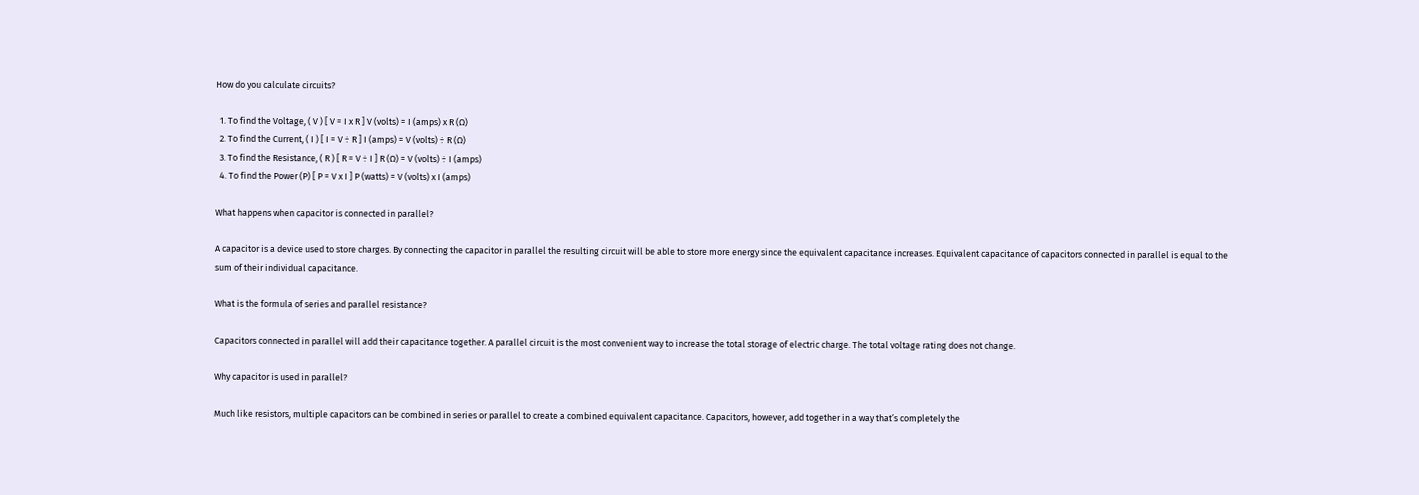How do you calculate circuits?

  1. To find the Voltage, ( V ) [ V = I x R ] V (volts) = I (amps) x R (Ω)
  2. To find the Current, ( I ) [ I = V ÷ R ] I (amps) = V (volts) ÷ R (Ω)
  3. To find the Resistance, ( R ) [ R = V ÷ I ] R (Ω) = V (volts) ÷ I (amps)
  4. To find the Power (P) [ P = V x I ] P (watts) = V (volts) x I (amps)

What happens when capacitor is connected in parallel?

A capacitor is a device used to store charges. By connecting the capacitor in parallel the resulting circuit will be able to store more energy since the equivalent capacitance increases. Equivalent capacitance of capacitors connected in parallel is equal to the sum of their individual capacitance.

What is the formula of series and parallel resistance?

Capacitors connected in parallel will add their capacitance together. A parallel circuit is the most convenient way to increase the total storage of electric charge. The total voltage rating does not change.

Why capacitor is used in parallel?

Much like resistors, multiple capacitors can be combined in series or parallel to create a combined equivalent capacitance. Capacitors, however, add together in a way that’s completely the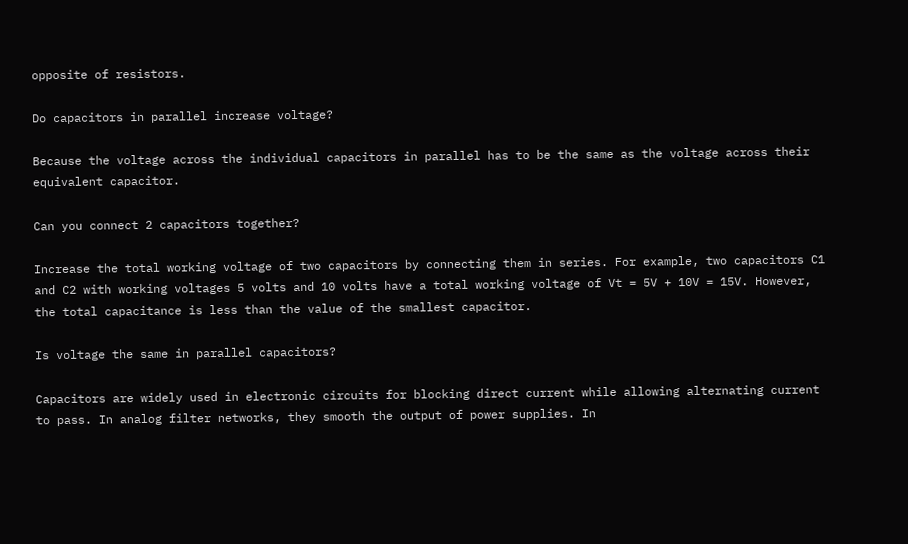opposite of resistors.

Do capacitors in parallel increase voltage?

Because the voltage across the individual capacitors in parallel has to be the same as the voltage across their equivalent capacitor.

Can you connect 2 capacitors together?

Increase the total working voltage of two capacitors by connecting them in series. For example, two capacitors C1 and C2 with working voltages 5 volts and 10 volts have a total working voltage of Vt = 5V + 10V = 15V. However, the total capacitance is less than the value of the smallest capacitor.

Is voltage the same in parallel capacitors?

Capacitors are widely used in electronic circuits for blocking direct current while allowing alternating current to pass. In analog filter networks, they smooth the output of power supplies. In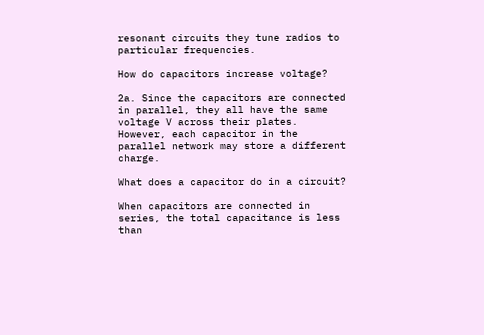resonant circuits they tune radios to particular frequencies.

How do capacitors increase voltage?

2a. Since the capacitors are connected in parallel, they all have the same voltage V across their plates. However, each capacitor in the parallel network may store a different charge.

What does a capacitor do in a circuit?

When capacitors are connected in series, the total capacitance is less than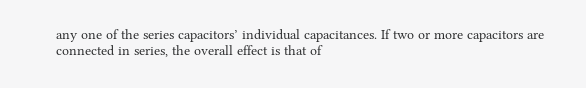any one of the series capacitors’ individual capacitances. If two or more capacitors are connected in series, the overall effect is that of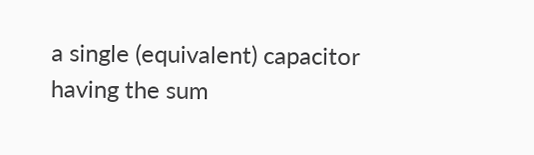a single (equivalent) capacitor having the sum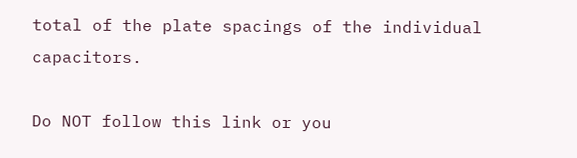total of the plate spacings of the individual capacitors.

Do NOT follow this link or you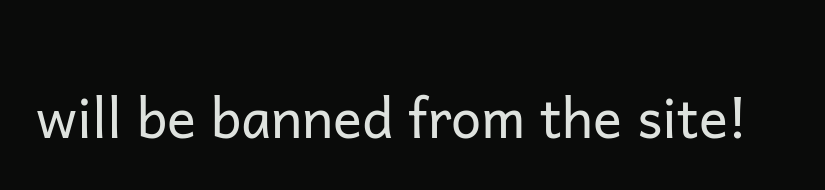will be banned from the site!